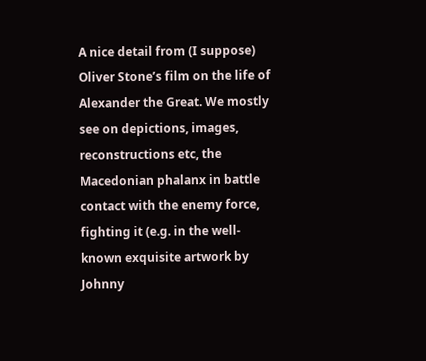A nice detail from (I suppose) Oliver Stone’s film on the life of Alexander the Great. We mostly see on depictions, images, reconstructions etc, the Macedonian phalanx in battle contact with the enemy force, fighting it (e.g. in the well-known exquisite artwork by Johnny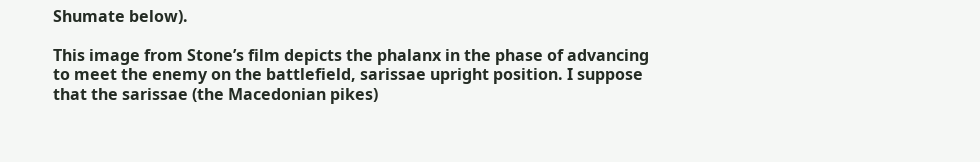Shumate below).

This image from Stone’s film depicts the phalanx in the phase of advancing to meet the enemy on the battlefield, sarissae upright position. I suppose that the sarissae (the Macedonian pikes)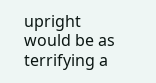upright would be as terrifying a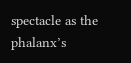spectacle as the phalanx’s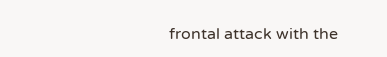frontal attack with the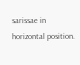sarissae in horizontal position.